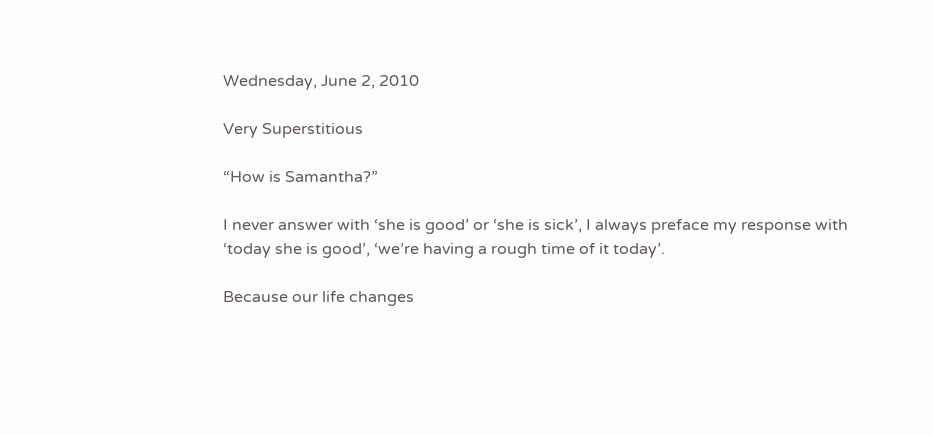Wednesday, June 2, 2010

Very Superstitious

“How is Samantha?”

I never answer with ‘she is good’ or ‘she is sick’, I always preface my response with ‘today she is good’, ‘we’re having a rough time of it today’.

Because our life changes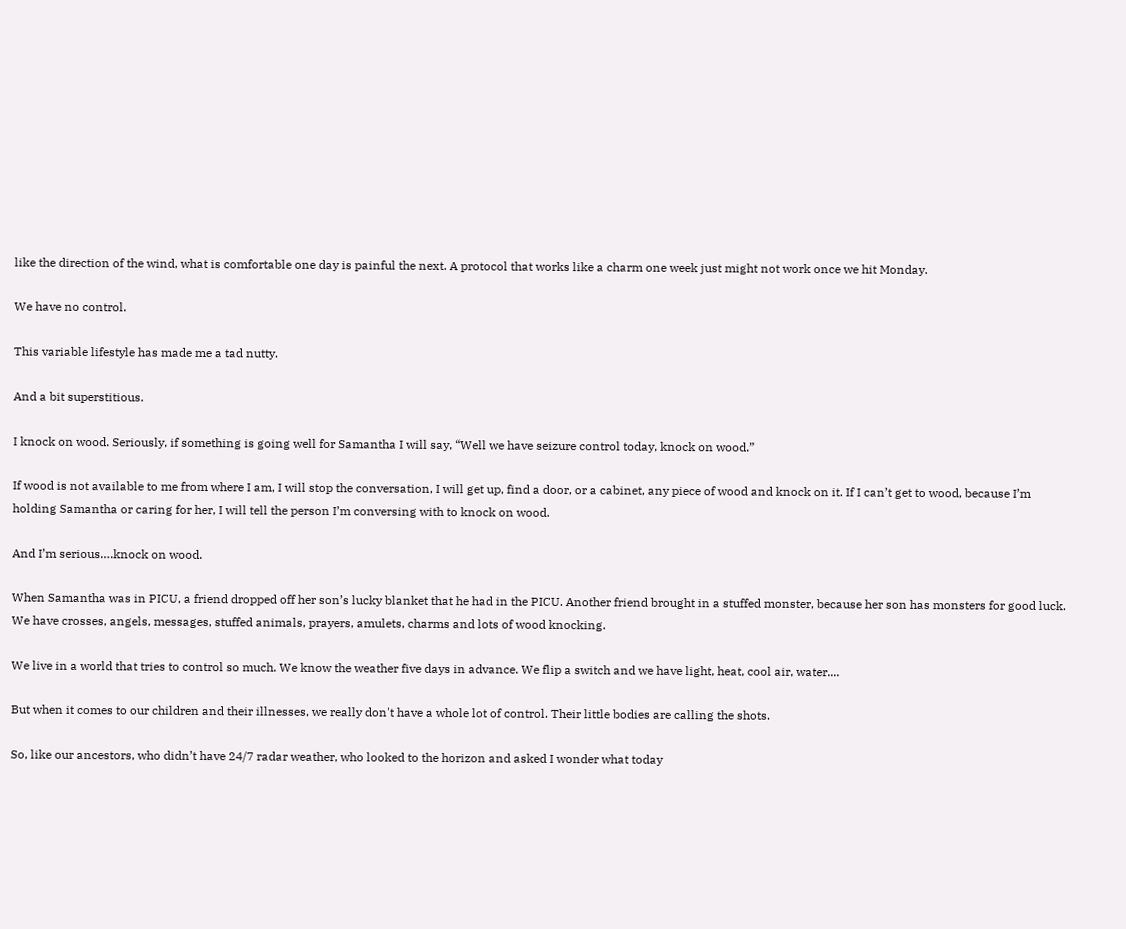like the direction of the wind, what is comfortable one day is painful the next. A protocol that works like a charm one week just might not work once we hit Monday.

We have no control.

This variable lifestyle has made me a tad nutty.

And a bit superstitious.

I knock on wood. Seriously, if something is going well for Samantha I will say, “Well we have seizure control today, knock on wood.”

If wood is not available to me from where I am, I will stop the conversation, I will get up, find a door, or a cabinet, any piece of wood and knock on it. If I can’t get to wood, because I’m holding Samantha or caring for her, I will tell the person I’m conversing with to knock on wood.

And I’m serious….knock on wood.

When Samantha was in PICU, a friend dropped off her son’s lucky blanket that he had in the PICU. Another friend brought in a stuffed monster, because her son has monsters for good luck. We have crosses, angels, messages, stuffed animals, prayers, amulets, charms and lots of wood knocking.

We live in a world that tries to control so much. We know the weather five days in advance. We flip a switch and we have light, heat, cool air, water....

But when it comes to our children and their illnesses, we really don't have a whole lot of control. Their little bodies are calling the shots.

So, like our ancestors, who didn’t have 24/7 radar weather, who looked to the horizon and asked I wonder what today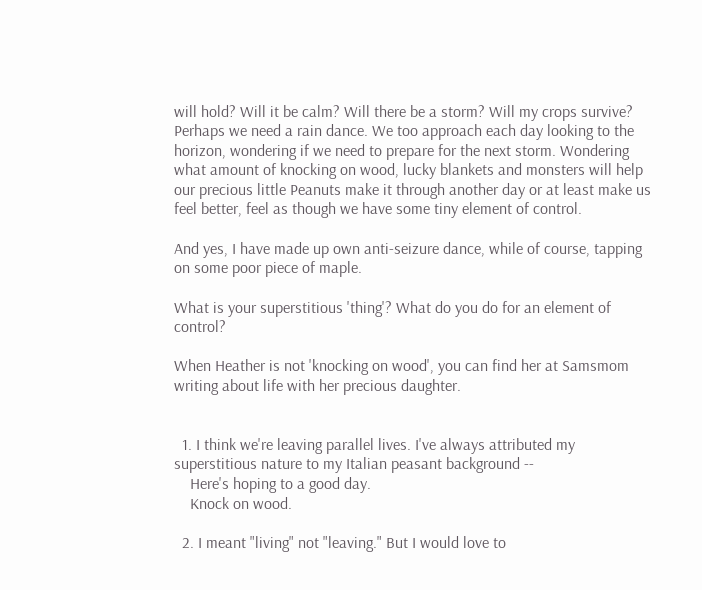will hold? Will it be calm? Will there be a storm? Will my crops survive? Perhaps we need a rain dance. We too approach each day looking to the horizon, wondering if we need to prepare for the next storm. Wondering what amount of knocking on wood, lucky blankets and monsters will help our precious little Peanuts make it through another day or at least make us feel better, feel as though we have some tiny element of control.

And yes, I have made up own anti-seizure dance, while of course, tapping on some poor piece of maple.

What is your superstitious 'thing'? What do you do for an element of control?

When Heather is not 'knocking on wood', you can find her at Samsmom writing about life with her precious daughter.


  1. I think we're leaving parallel lives. I've always attributed my superstitious nature to my Italian peasant background --
    Here's hoping to a good day.
    Knock on wood.

  2. I meant "living" not "leaving." But I would love to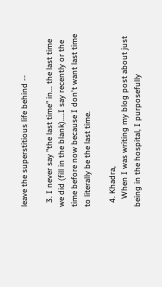leave the superstitious life behind --

  3. I never say "the last time" in... the last time we did (fill in the blank)....I say recently or the time before now because I don't want last time to literally be the last time.

  4. Khadra,
    When I was writing my blog post about just being in the hospital, I purposefully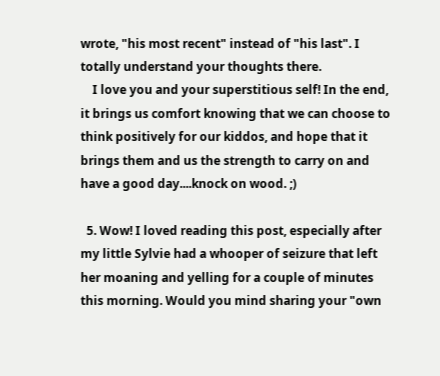wrote, "his most recent" instead of "his last". I totally understand your thoughts there.
    I love you and your superstitious self! In the end, it brings us comfort knowing that we can choose to think positively for our kiddos, and hope that it brings them and us the strength to carry on and have a good day....knock on wood. ;)

  5. Wow! I loved reading this post, especially after my little Sylvie had a whooper of seizure that left her moaning and yelling for a couple of minutes this morning. Would you mind sharing your "own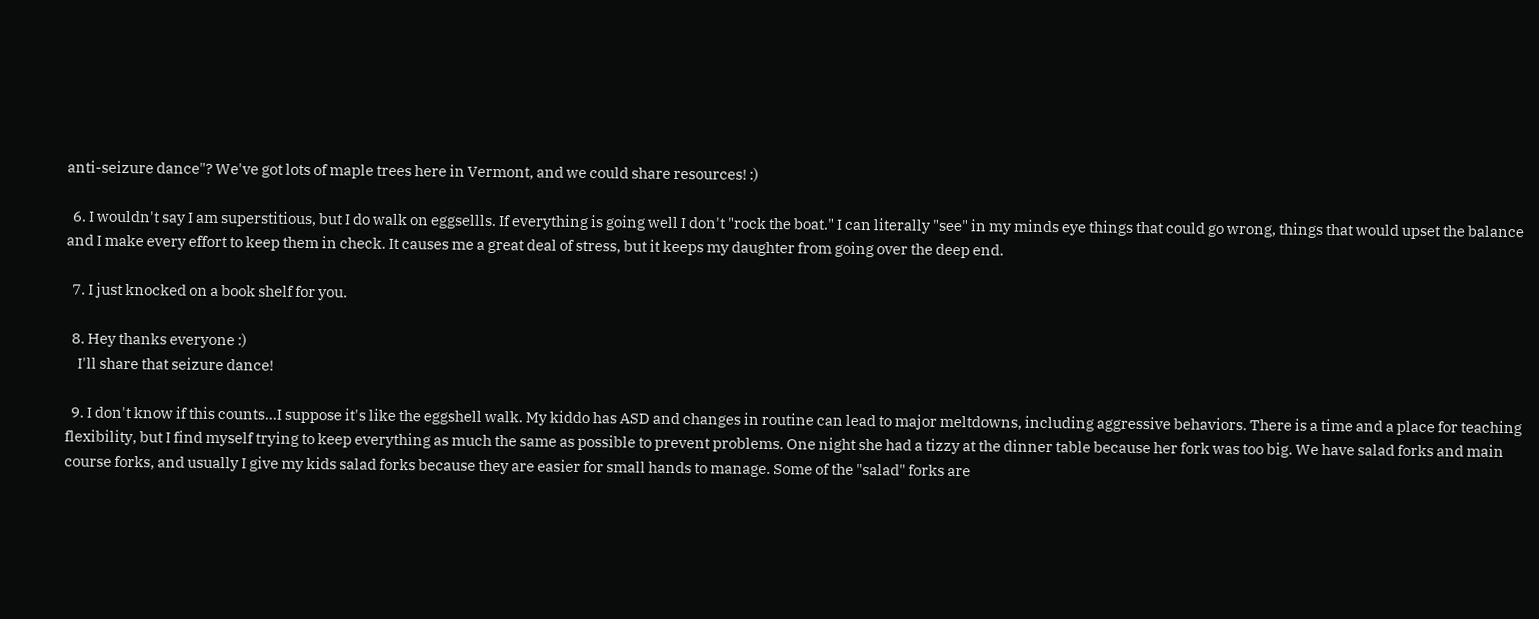anti-seizure dance"? We've got lots of maple trees here in Vermont, and we could share resources! :)

  6. I wouldn't say I am superstitious, but I do walk on eggsellls. If everything is going well I don't "rock the boat." I can literally "see" in my minds eye things that could go wrong, things that would upset the balance and I make every effort to keep them in check. It causes me a great deal of stress, but it keeps my daughter from going over the deep end.

  7. I just knocked on a book shelf for you.

  8. Hey thanks everyone :)
    I'll share that seizure dance!

  9. I don't know if this counts...I suppose it's like the eggshell walk. My kiddo has ASD and changes in routine can lead to major meltdowns, including aggressive behaviors. There is a time and a place for teaching flexibility, but I find myself trying to keep everything as much the same as possible to prevent problems. One night she had a tizzy at the dinner table because her fork was too big. We have salad forks and main course forks, and usually I give my kids salad forks because they are easier for small hands to manage. Some of the "salad" forks are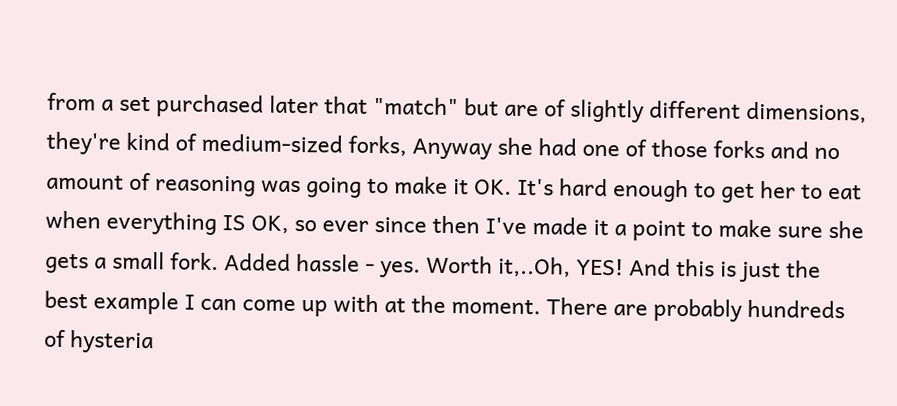from a set purchased later that "match" but are of slightly different dimensions, they're kind of medium-sized forks, Anyway she had one of those forks and no amount of reasoning was going to make it OK. It's hard enough to get her to eat when everything IS OK, so ever since then I've made it a point to make sure she gets a small fork. Added hassle - yes. Worth it,..Oh, YES! And this is just the best example I can come up with at the moment. There are probably hundreds of hysteria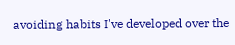avoiding habits I've developed over the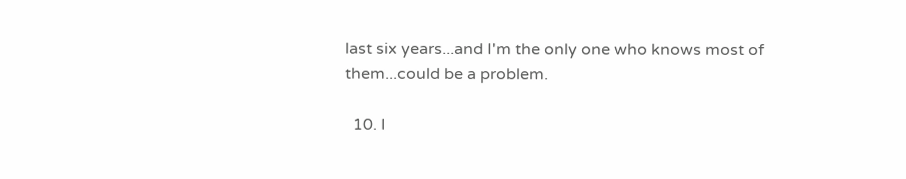last six years...and I'm the only one who knows most of them...could be a problem.

  10. I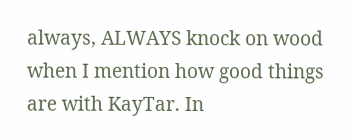always, ALWAYS knock on wood when I mention how good things are with KayTar. In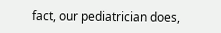fact, our pediatrician does,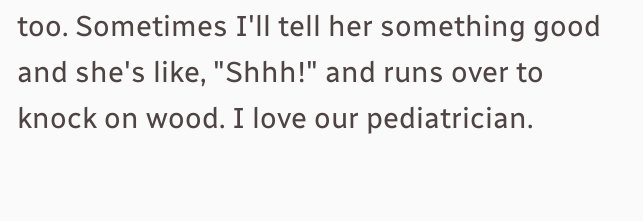too. Sometimes I'll tell her something good and she's like, "Shhh!" and runs over to knock on wood. I love our pediatrician.